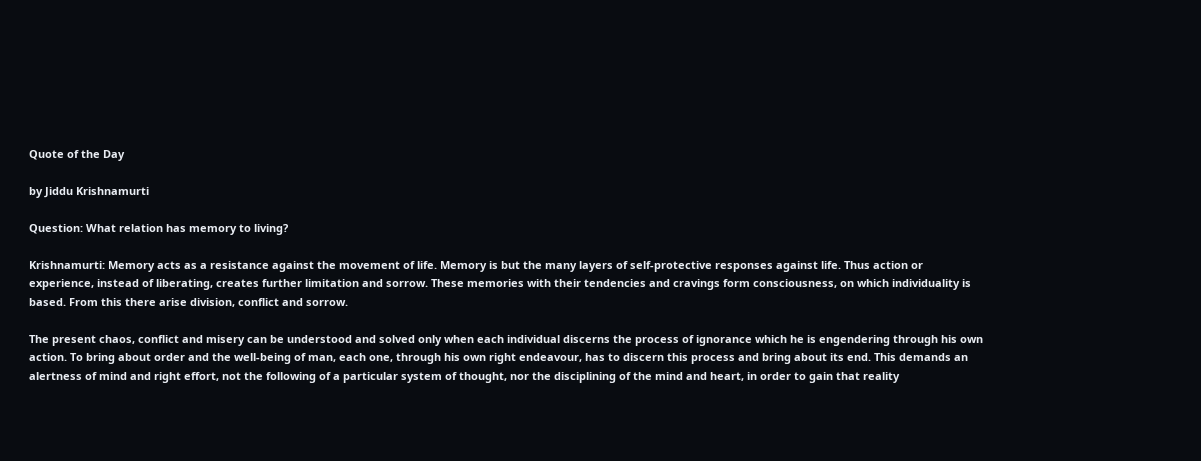Quote of the Day

by Jiddu Krishnamurti

Question: What relation has memory to living?

Krishnamurti: Memory acts as a resistance against the movement of life. Memory is but the many layers of self-protective responses against life. Thus action or experience, instead of liberating, creates further limitation and sorrow. These memories with their tendencies and cravings form consciousness, on which individuality is based. From this there arise division, conflict and sorrow.

The present chaos, conflict and misery can be understood and solved only when each individual discerns the process of ignorance which he is engendering through his own action. To bring about order and the well-being of man, each one, through his own right endeavour, has to discern this process and bring about its end. This demands an alertness of mind and right effort, not the following of a particular system of thought, nor the disciplining of the mind and heart, in order to gain that reality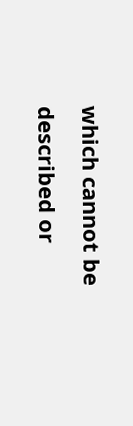which cannot be described or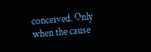conceived. Only when the cause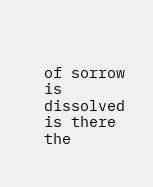of sorrow is dissolved is there the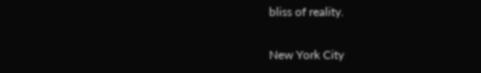bliss of reality.

New York City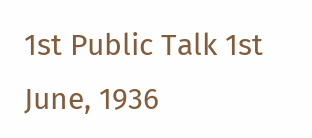1st Public Talk 1st June, 1936